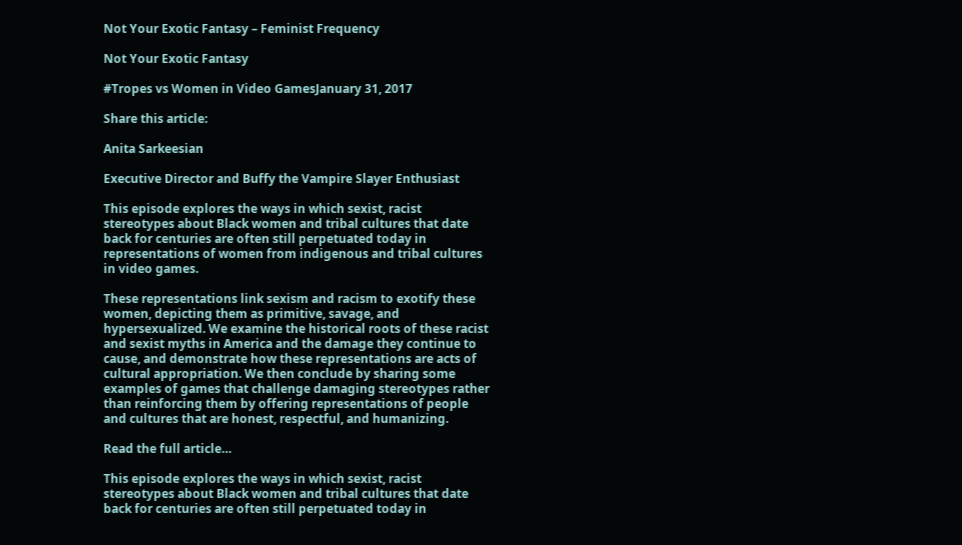Not Your Exotic Fantasy – Feminist Frequency

Not Your Exotic Fantasy

#Tropes vs Women in Video GamesJanuary 31, 2017

Share this article:

Anita Sarkeesian

Executive Director and Buffy the Vampire Slayer Enthusiast

This episode explores the ways in which sexist, racist stereotypes about Black women and tribal cultures that date back for centuries are often still perpetuated today in representations of women from indigenous and tribal cultures in video games.

These representations link sexism and racism to exotify these women, depicting them as primitive, savage, and hypersexualized. We examine the historical roots of these racist and sexist myths in America and the damage they continue to cause, and demonstrate how these representations are acts of cultural appropriation. We then conclude by sharing some examples of games that challenge damaging stereotypes rather than reinforcing them by offering representations of people and cultures that are honest, respectful, and humanizing.

Read the full article…

This episode explores the ways in which sexist, racist stereotypes about Black women and tribal cultures that date back for centuries are often still perpetuated today in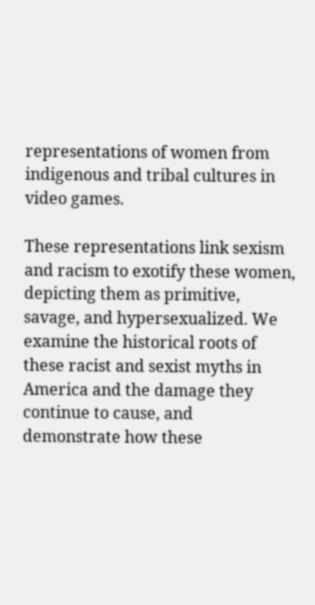representations of women from indigenous and tribal cultures in video games.

These representations link sexism and racism to exotify these women, depicting them as primitive, savage, and hypersexualized. We examine the historical roots of these racist and sexist myths in America and the damage they continue to cause, and demonstrate how these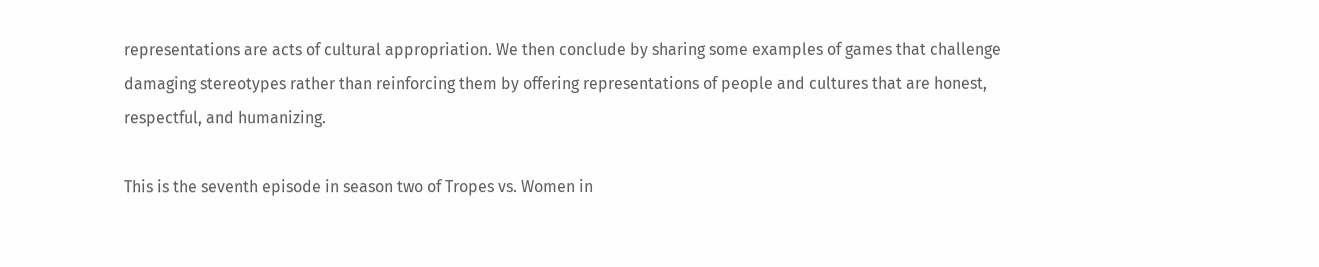representations are acts of cultural appropriation. We then conclude by sharing some examples of games that challenge damaging stereotypes rather than reinforcing them by offering representations of people and cultures that are honest, respectful, and humanizing.

This is the seventh episode in season two of Tropes vs. Women in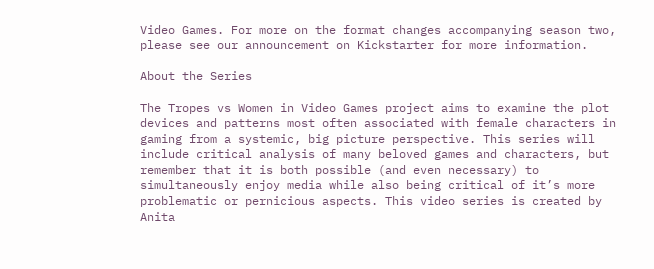Video Games. For more on the format changes accompanying season two, please see our announcement on Kickstarter for more information.

About the Series

The Tropes vs Women in Video Games project aims to examine the plot devices and patterns most often associated with female characters in gaming from a systemic, big picture perspective. This series will include critical analysis of many beloved games and characters, but remember that it is both possible (and even necessary) to simultaneously enjoy media while also being critical of it’s more problematic or pernicious aspects. This video series is created by Anita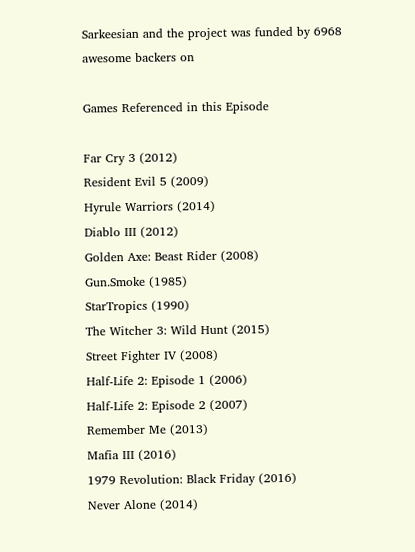Sarkeesian and the project was funded by 6968 awesome backers on

Games Referenced in this Episode

Far Cry 3 (2012)
Resident Evil 5 (2009)
Hyrule Warriors (2014)
Diablo III (2012)
Golden Axe: Beast Rider (2008)
Gun.Smoke (1985)
StarTropics (1990)
The Witcher 3: Wild Hunt (2015)
Street Fighter IV (2008)
Half-Life 2: Episode 1 (2006)
Half-Life 2: Episode 2 (2007)
Remember Me (2013)
Mafia III (2016)
1979 Revolution: Black Friday (2016)
Never Alone (2014)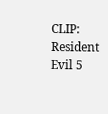CLIP: Resident Evil 5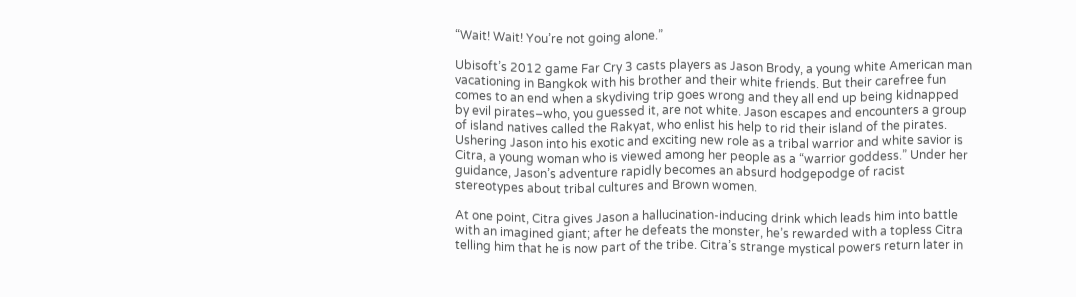“Wait! Wait! You’re not going alone.”

Ubisoft’s 2012 game Far Cry 3 casts players as Jason Brody, a young white American man vacationing in Bangkok with his brother and their white friends. But their carefree fun comes to an end when a skydiving trip goes wrong and they all end up being kidnapped by evil pirates–who, you guessed it, are not white. Jason escapes and encounters a group of island natives called the Rakyat, who enlist his help to rid their island of the pirates. Ushering Jason into his exotic and exciting new role as a tribal warrior and white savior is Citra, a young woman who is viewed among her people as a “warrior goddess.” Under her guidance, Jason’s adventure rapidly becomes an absurd hodgepodge of racist stereotypes about tribal cultures and Brown women.

At one point, Citra gives Jason a hallucination-inducing drink which leads him into battle with an imagined giant; after he defeats the monster, he’s rewarded with a topless Citra telling him that he is now part of the tribe. Citra’s strange mystical powers return later in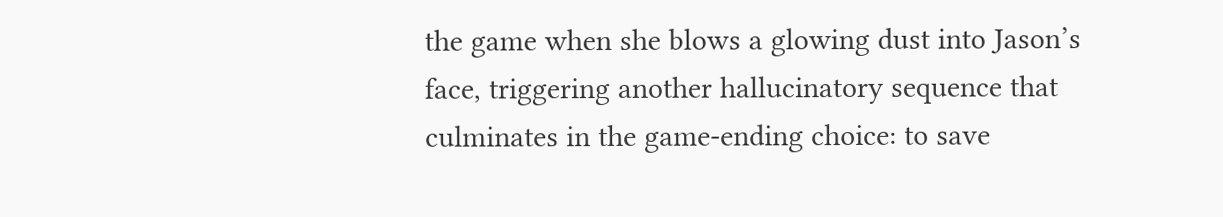the game when she blows a glowing dust into Jason’s face, triggering another hallucinatory sequence that culminates in the game-ending choice: to save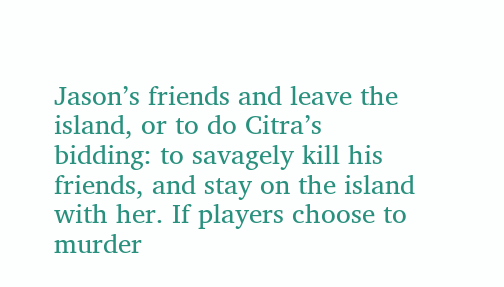Jason’s friends and leave the island, or to do Citra’s bidding: to savagely kill his friends, and stay on the island with her. If players choose to murder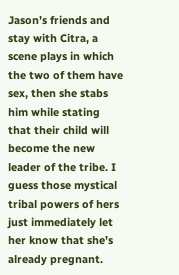Jason’s friends and stay with Citra, a scene plays in which the two of them have sex, then she stabs him while stating that their child will become the new leader of the tribe. I guess those mystical tribal powers of hers just immediately let her know that she’s already pregnant.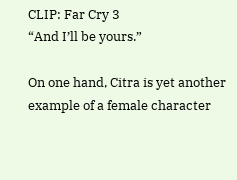CLIP: Far Cry 3
“And I’ll be yours.”

On one hand, Citra is yet another example of a female character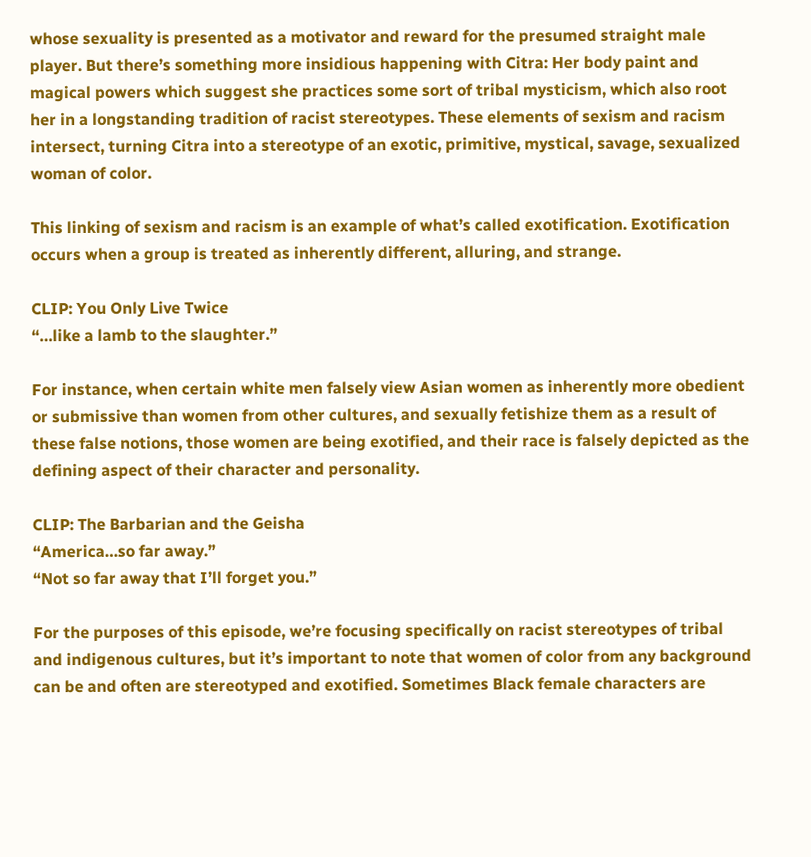whose sexuality is presented as a motivator and reward for the presumed straight male player. But there’s something more insidious happening with Citra: Her body paint and magical powers which suggest she practices some sort of tribal mysticism, which also root her in a longstanding tradition of racist stereotypes. These elements of sexism and racism intersect, turning Citra into a stereotype of an exotic, primitive, mystical, savage, sexualized woman of color.

This linking of sexism and racism is an example of what’s called exotification. Exotification occurs when a group is treated as inherently different, alluring, and strange.

CLIP: You Only Live Twice
“…like a lamb to the slaughter.”

For instance, when certain white men falsely view Asian women as inherently more obedient or submissive than women from other cultures, and sexually fetishize them as a result of these false notions, those women are being exotified, and their race is falsely depicted as the defining aspect of their character and personality.

CLIP: The Barbarian and the Geisha
“America…so far away.”
“Not so far away that I’ll forget you.”

For the purposes of this episode, we’re focusing specifically on racist stereotypes of tribal and indigenous cultures, but it’s important to note that women of color from any background can be and often are stereotyped and exotified. Sometimes Black female characters are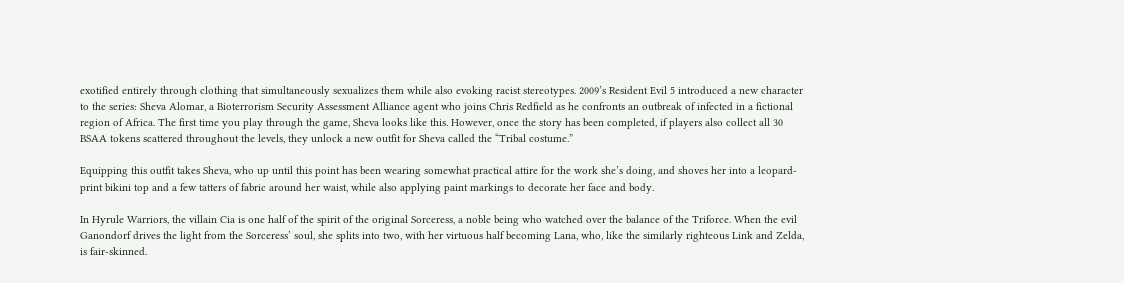exotified entirely through clothing that simultaneously sexualizes them while also evoking racist stereotypes. 2009’s Resident Evil 5 introduced a new character to the series: Sheva Alomar, a Bioterrorism Security Assessment Alliance agent who joins Chris Redfield as he confronts an outbreak of infected in a fictional region of Africa. The first time you play through the game, Sheva looks like this. However, once the story has been completed, if players also collect all 30 BSAA tokens scattered throughout the levels, they unlock a new outfit for Sheva called the “Tribal costume.”

Equipping this outfit takes Sheva, who up until this point has been wearing somewhat practical attire for the work she’s doing, and shoves her into a leopard-print bikini top and a few tatters of fabric around her waist, while also applying paint markings to decorate her face and body.

In Hyrule Warriors, the villain Cia is one half of the spirit of the original Sorceress, a noble being who watched over the balance of the Triforce. When the evil Ganondorf drives the light from the Sorceress’ soul, she splits into two, with her virtuous half becoming Lana, who, like the similarly righteous Link and Zelda, is fair-skinned.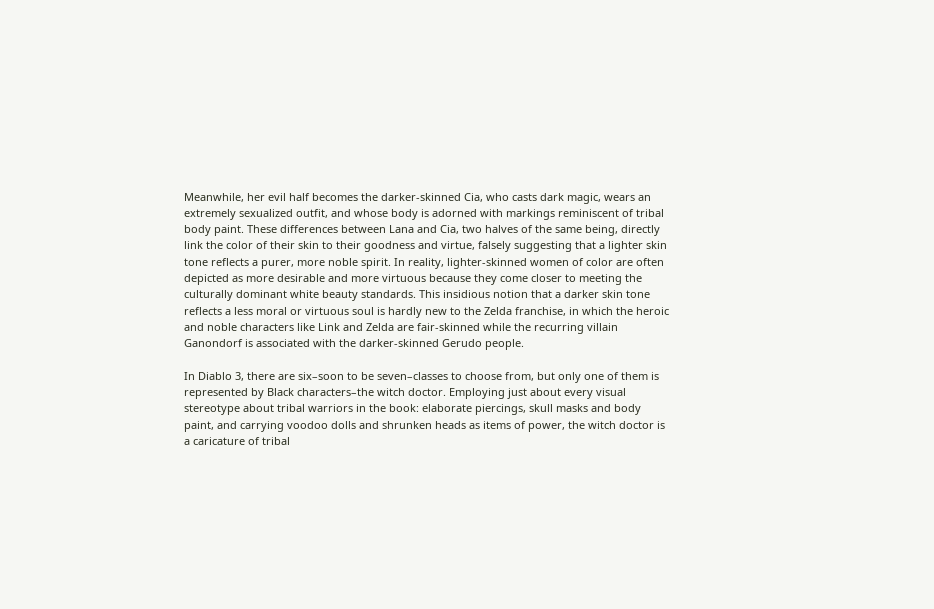Meanwhile, her evil half becomes the darker-skinned Cia, who casts dark magic, wears an extremely sexualized outfit, and whose body is adorned with markings reminiscent of tribal body paint. These differences between Lana and Cia, two halves of the same being, directly link the color of their skin to their goodness and virtue, falsely suggesting that a lighter skin tone reflects a purer, more noble spirit. In reality, lighter-skinned women of color are often depicted as more desirable and more virtuous because they come closer to meeting the culturally dominant white beauty standards. This insidious notion that a darker skin tone reflects a less moral or virtuous soul is hardly new to the Zelda franchise, in which the heroic and noble characters like Link and Zelda are fair-skinned while the recurring villain Ganondorf is associated with the darker-skinned Gerudo people.

In Diablo 3, there are six–soon to be seven–classes to choose from, but only one of them is represented by Black characters–the witch doctor. Employing just about every visual stereotype about tribal warriors in the book: elaborate piercings, skull masks and body paint, and carrying voodoo dolls and shrunken heads as items of power, the witch doctor is a caricature of tribal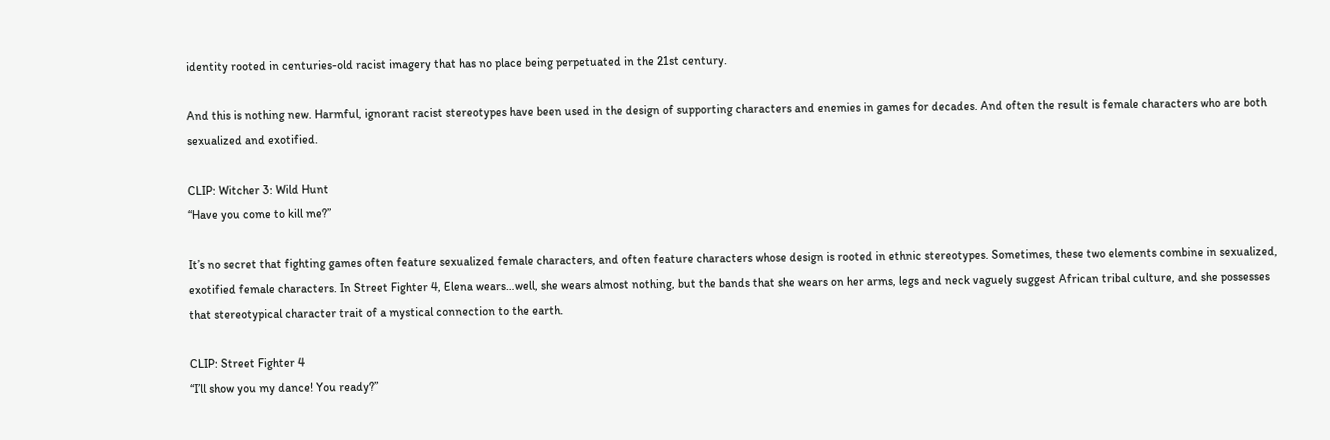identity rooted in centuries-old racist imagery that has no place being perpetuated in the 21st century.

And this is nothing new. Harmful, ignorant racist stereotypes have been used in the design of supporting characters and enemies in games for decades. And often the result is female characters who are both sexualized and exotified.

CLIP: Witcher 3: Wild Hunt
“Have you come to kill me?”

It’s no secret that fighting games often feature sexualized female characters, and often feature characters whose design is rooted in ethnic stereotypes. Sometimes, these two elements combine in sexualized, exotified female characters. In Street Fighter 4, Elena wears…well, she wears almost nothing, but the bands that she wears on her arms, legs and neck vaguely suggest African tribal culture, and she possesses that stereotypical character trait of a mystical connection to the earth.

CLIP: Street Fighter 4
“I’ll show you my dance! You ready?”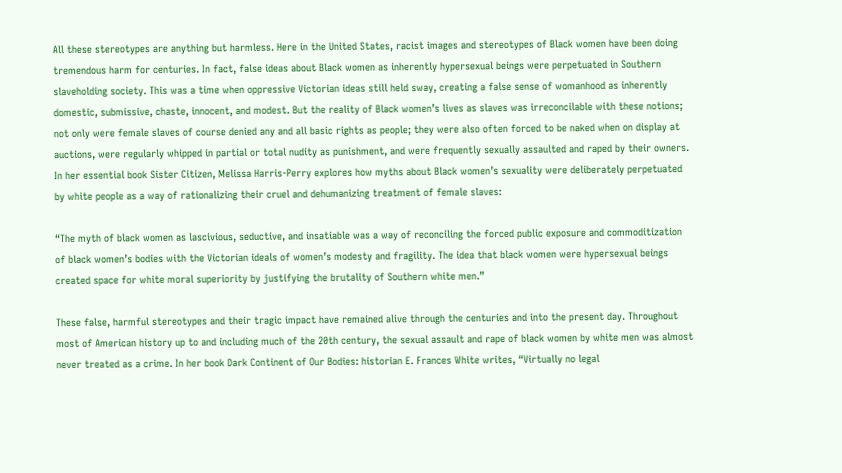All these stereotypes are anything but harmless. Here in the United States, racist images and stereotypes of Black women have been doing tremendous harm for centuries. In fact, false ideas about Black women as inherently hypersexual beings were perpetuated in Southern slaveholding society. This was a time when oppressive Victorian ideas still held sway, creating a false sense of womanhood as inherently domestic, submissive, chaste, innocent, and modest. But the reality of Black women’s lives as slaves was irreconcilable with these notions; not only were female slaves of course denied any and all basic rights as people; they were also often forced to be naked when on display at auctions, were regularly whipped in partial or total nudity as punishment, and were frequently sexually assaulted and raped by their owners. In her essential book Sister Citizen, Melissa Harris-Perry explores how myths about Black women’s sexuality were deliberately perpetuated by white people as a way of rationalizing their cruel and dehumanizing treatment of female slaves:

“The myth of black women as lascivious, seductive, and insatiable was a way of reconciling the forced public exposure and commoditization of black women’s bodies with the Victorian ideals of women’s modesty and fragility. The idea that black women were hypersexual beings created space for white moral superiority by justifying the brutality of Southern white men.”

These false, harmful stereotypes and their tragic impact have remained alive through the centuries and into the present day. Throughout most of American history up to and including much of the 20th century, the sexual assault and rape of black women by white men was almost never treated as a crime. In her book Dark Continent of Our Bodies: historian E. Frances White writes, “Virtually no legal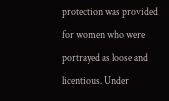protection was provided for women who were portrayed as loose and licentious. Under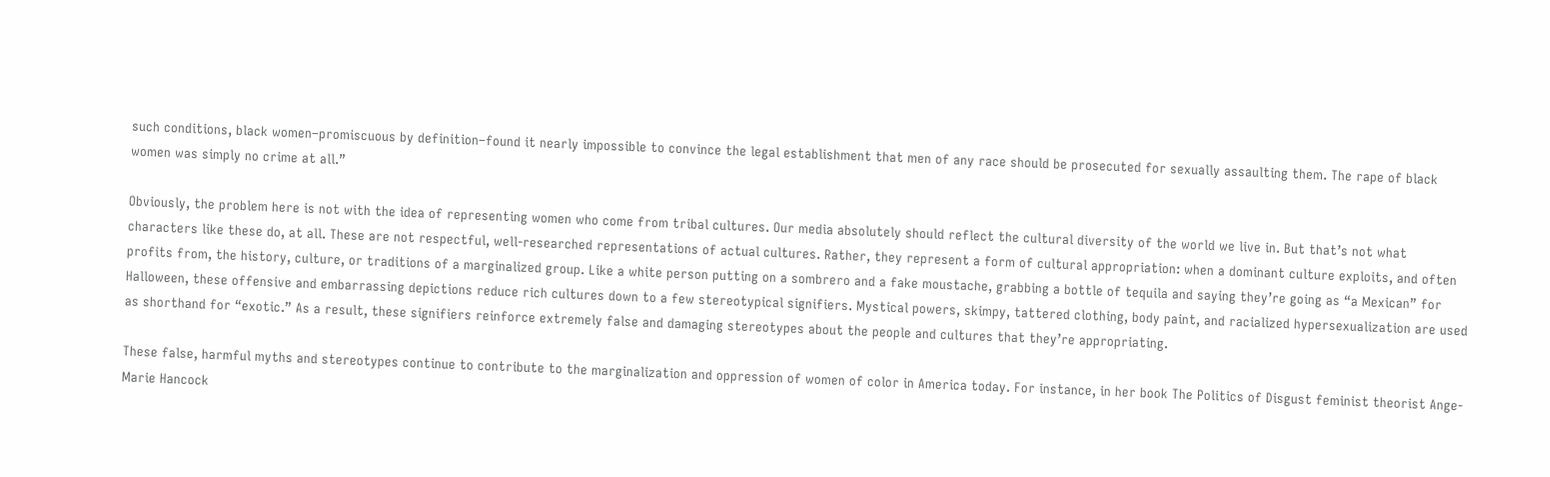such conditions, black women–promiscuous by definition–found it nearly impossible to convince the legal establishment that men of any race should be prosecuted for sexually assaulting them. The rape of black women was simply no crime at all.”

Obviously, the problem here is not with the idea of representing women who come from tribal cultures. Our media absolutely should reflect the cultural diversity of the world we live in. But that’s not what characters like these do, at all. These are not respectful, well-researched representations of actual cultures. Rather, they represent a form of cultural appropriation: when a dominant culture exploits, and often profits from, the history, culture, or traditions of a marginalized group. Like a white person putting on a sombrero and a fake moustache, grabbing a bottle of tequila and saying they’re going as “a Mexican” for Halloween, these offensive and embarrassing depictions reduce rich cultures down to a few stereotypical signifiers. Mystical powers, skimpy, tattered clothing, body paint, and racialized hypersexualization are used as shorthand for “exotic.” As a result, these signifiers reinforce extremely false and damaging stereotypes about the people and cultures that they’re appropriating.

These false, harmful myths and stereotypes continue to contribute to the marginalization and oppression of women of color in America today. For instance, in her book The Politics of Disgust feminist theorist Ange-Marie Hancock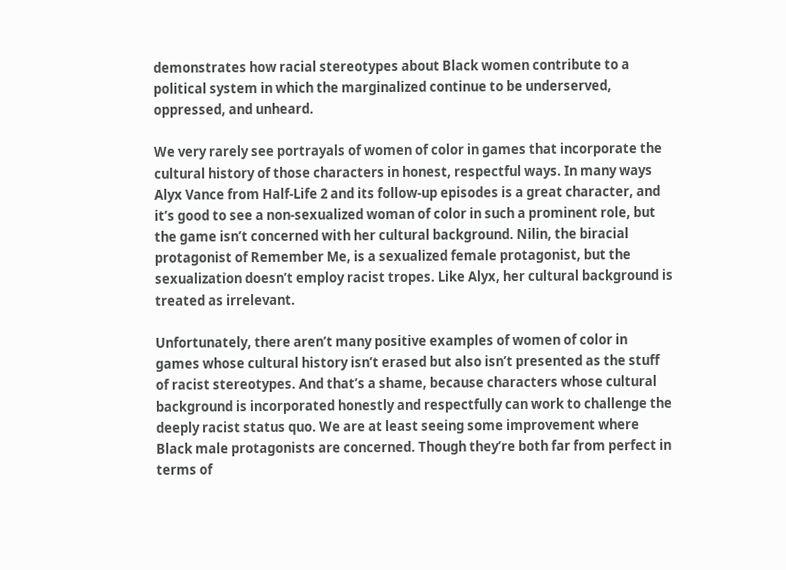demonstrates how racial stereotypes about Black women contribute to a political system in which the marginalized continue to be underserved, oppressed, and unheard.

We very rarely see portrayals of women of color in games that incorporate the cultural history of those characters in honest, respectful ways. In many ways Alyx Vance from Half-Life 2 and its follow-up episodes is a great character, and it’s good to see a non-sexualized woman of color in such a prominent role, but the game isn’t concerned with her cultural background. Nilin, the biracial protagonist of Remember Me, is a sexualized female protagonist, but the sexualization doesn’t employ racist tropes. Like Alyx, her cultural background is treated as irrelevant.

Unfortunately, there aren’t many positive examples of women of color in games whose cultural history isn’t erased but also isn’t presented as the stuff of racist stereotypes. And that’s a shame, because characters whose cultural background is incorporated honestly and respectfully can work to challenge the deeply racist status quo. We are at least seeing some improvement where Black male protagonists are concerned. Though they’re both far from perfect in terms of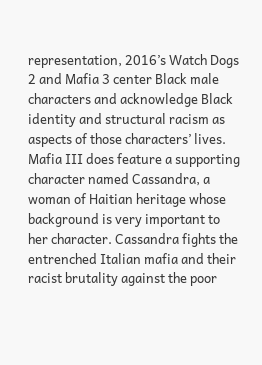representation, 2016’s Watch Dogs 2 and Mafia 3 center Black male characters and acknowledge Black identity and structural racism as aspects of those characters’ lives. Mafia III does feature a supporting character named Cassandra, a woman of Haitian heritage whose background is very important to her character. Cassandra fights the entrenched Italian mafia and their racist brutality against the poor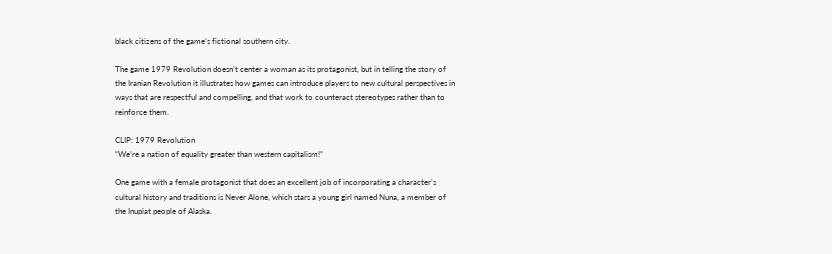black citizens of the game’s fictional southern city.

The game 1979 Revolution doesn’t center a woman as its protagonist, but in telling the story of the Iranian Revolution it illustrates how games can introduce players to new cultural perspectives in ways that are respectful and compelling, and that work to counteract stereotypes rather than to reinforce them.

CLIP: 1979 Revolution
“We’re a nation of equality greater than western capitalism!”

One game with a female protagonist that does an excellent job of incorporating a character’s cultural history and traditions is Never Alone, which stars a young girl named Nuna, a member of the Inupiat people of Alaska.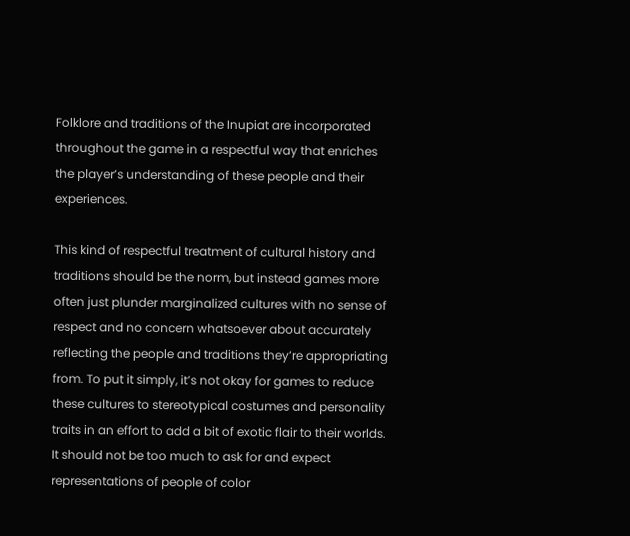Folklore and traditions of the Inupiat are incorporated throughout the game in a respectful way that enriches the player’s understanding of these people and their experiences.

This kind of respectful treatment of cultural history and traditions should be the norm, but instead games more often just plunder marginalized cultures with no sense of respect and no concern whatsoever about accurately reflecting the people and traditions they’re appropriating from. To put it simply, it’s not okay for games to reduce these cultures to stereotypical costumes and personality traits in an effort to add a bit of exotic flair to their worlds. It should not be too much to ask for and expect representations of people of color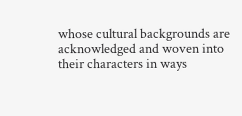whose cultural backgrounds are acknowledged and woven into their characters in ways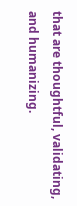that are thoughtful, validating, and humanizing.